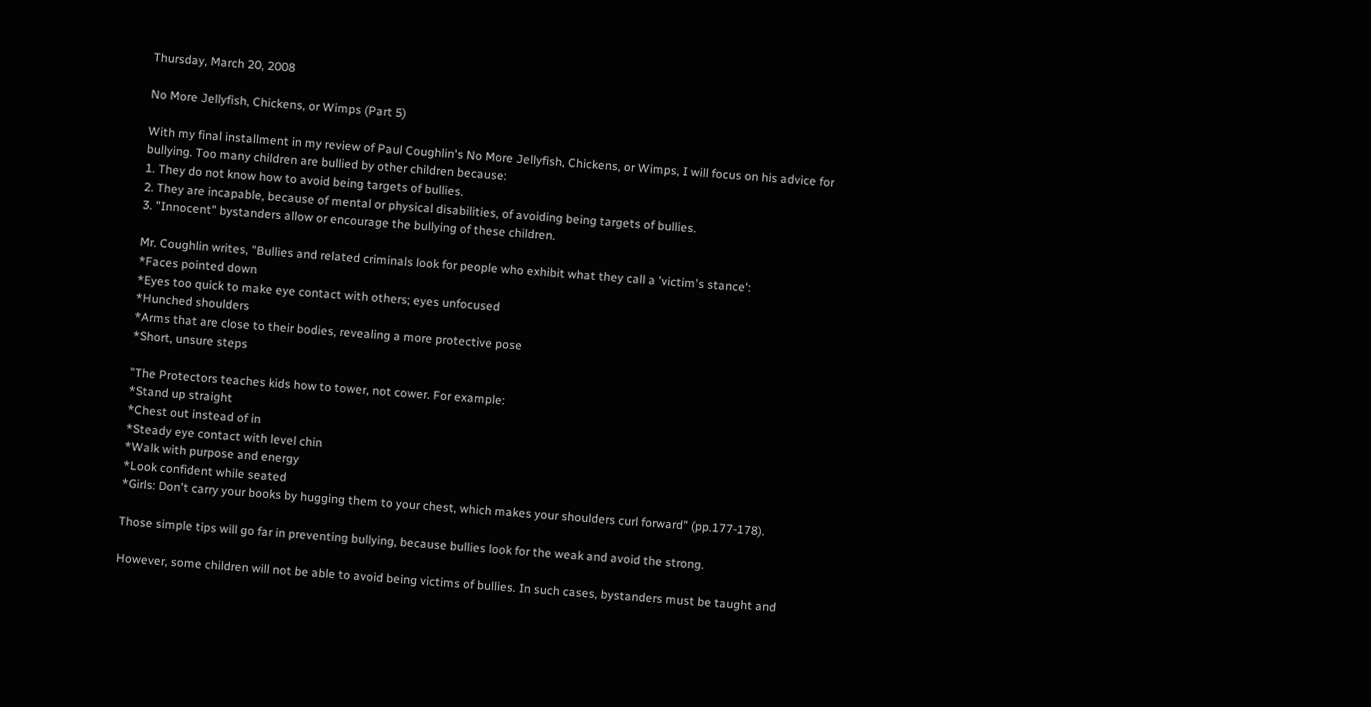Thursday, March 20, 2008

No More Jellyfish, Chickens, or Wimps (Part 5)

With my final installment in my review of Paul Coughlin's No More Jellyfish, Chickens, or Wimps, I will focus on his advice for bullying. Too many children are bullied by other children because:
1. They do not know how to avoid being targets of bullies.
2. They are incapable, because of mental or physical disabilities, of avoiding being targets of bullies.
3. "Innocent" bystanders allow or encourage the bullying of these children.

Mr. Coughlin writes, "Bullies and related criminals look for people who exhibit what they call a 'victim's stance':
*Faces pointed down
*Eyes too quick to make eye contact with others; eyes unfocused
*Hunched shoulders
*Arms that are close to their bodies, revealing a more protective pose
*Short, unsure steps

"The Protectors teaches kids how to tower, not cower. For example:
*Stand up straight
*Chest out instead of in
*Steady eye contact with level chin
*Walk with purpose and energy
*Look confident while seated
*Girls: Don't carry your books by hugging them to your chest, which makes your shoulders curl forward" (pp.177-178).

Those simple tips will go far in preventing bullying, because bullies look for the weak and avoid the strong.

However, some children will not be able to avoid being victims of bullies. In such cases, bystanders must be taught and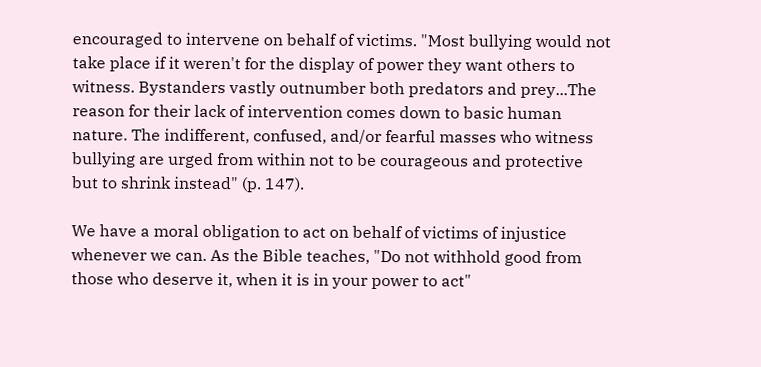encouraged to intervene on behalf of victims. "Most bullying would not take place if it weren't for the display of power they want others to witness. Bystanders vastly outnumber both predators and prey...The reason for their lack of intervention comes down to basic human nature. The indifferent, confused, and/or fearful masses who witness bullying are urged from within not to be courageous and protective but to shrink instead" (p. 147).

We have a moral obligation to act on behalf of victims of injustice whenever we can. As the Bible teaches, "Do not withhold good from those who deserve it, when it is in your power to act"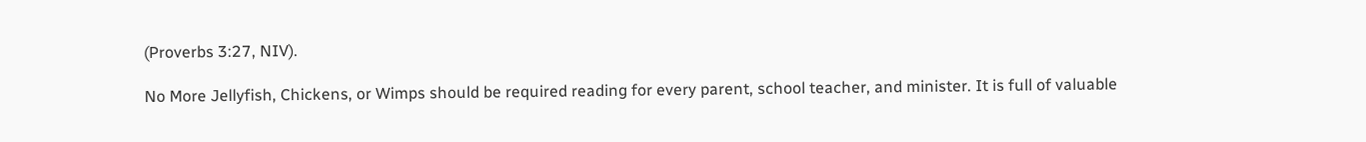(Proverbs 3:27, NIV).

No More Jellyfish, Chickens, or Wimps should be required reading for every parent, school teacher, and minister. It is full of valuable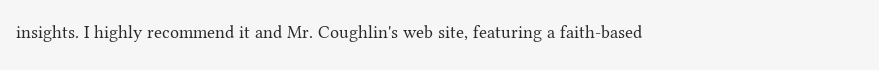insights. I highly recommend it and Mr. Coughlin's web site, featuring a faith-based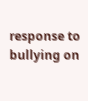response to bullying on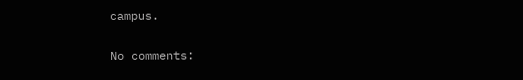campus.

No comments: